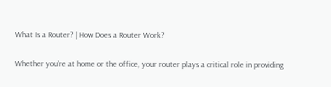What Is a Router? | How Does a Router Work?

Whether you’re at home or the office, your router plays a critical role in providing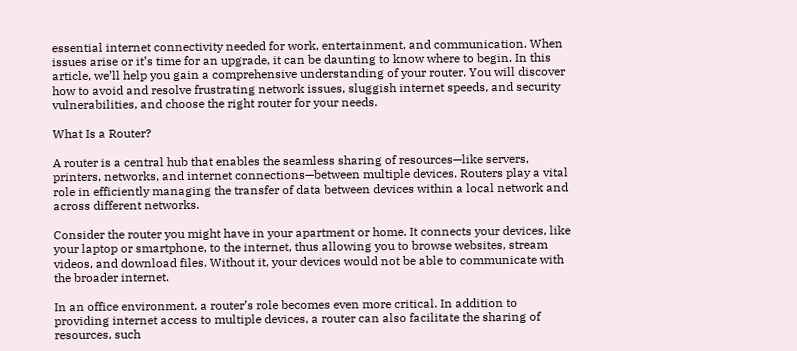essential internet connectivity needed for work, entertainment, and communication. When issues arise or it’s time for an upgrade, it can be daunting to know where to begin. In this article, we’ll help you gain a comprehensive understanding of your router. You will discover how to avoid and resolve frustrating network issues, sluggish internet speeds, and security vulnerabilities, and choose the right router for your needs.

What Is a Router?

A router is a central hub that enables the seamless sharing of resources—like servers, printers, networks, and internet connections—between multiple devices. Routers play a vital role in efficiently managing the transfer of data between devices within a local network and across different networks.

Consider the router you might have in your apartment or home. It connects your devices, like your laptop or smartphone, to the internet, thus allowing you to browse websites, stream videos, and download files. Without it, your devices would not be able to communicate with the broader internet.

In an office environment, a router’s role becomes even more critical. In addition to providing internet access to multiple devices, a router can also facilitate the sharing of resources, such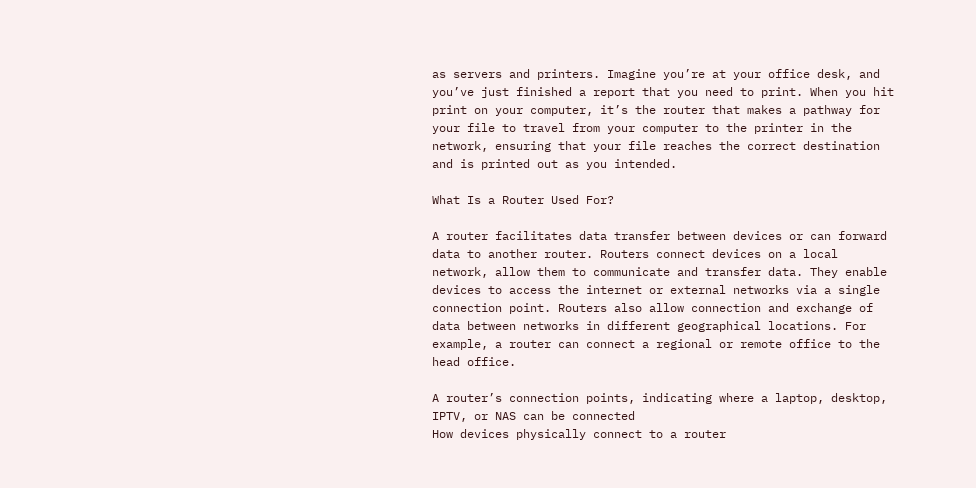as servers and printers. Imagine you’re at your office desk, and you’ve just finished a report that you need to print. When you hit print on your computer, it’s the router that makes a pathway for your file to travel from your computer to the printer in the network, ensuring that your file reaches the correct destination and is printed out as you intended.

What Is a Router Used For?

A router facilitates data transfer between devices or can forward data to another router. Routers connect devices on a local network, allow them to communicate and transfer data. They enable devices to access the internet or external networks via a single connection point. Routers also allow connection and exchange of data between networks in different geographical locations. For example, a router can connect a regional or remote office to the head office.

A router’s connection points, indicating where a laptop, desktop, IPTV, or NAS can be connected
How devices physically connect to a router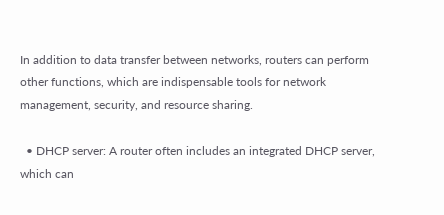In addition to data transfer between networks, routers can perform other functions, which are indispensable tools for network management, security, and resource sharing.

  • DHCP server: A router often includes an integrated DHCP server, which can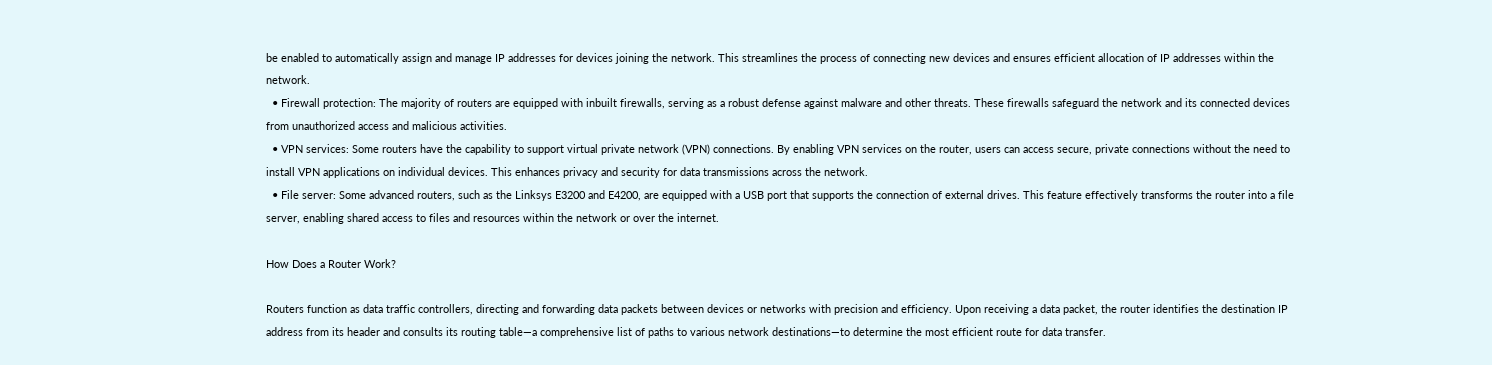be enabled to automatically assign and manage IP addresses for devices joining the network. This streamlines the process of connecting new devices and ensures efficient allocation of IP addresses within the network.
  • Firewall protection: The majority of routers are equipped with inbuilt firewalls, serving as a robust defense against malware and other threats. These firewalls safeguard the network and its connected devices from unauthorized access and malicious activities.
  • VPN services: Some routers have the capability to support virtual private network (VPN) connections. By enabling VPN services on the router, users can access secure, private connections without the need to install VPN applications on individual devices. This enhances privacy and security for data transmissions across the network.
  • File server: Some advanced routers, such as the Linksys E3200 and E4200, are equipped with a USB port that supports the connection of external drives. This feature effectively transforms the router into a file server, enabling shared access to files and resources within the network or over the internet.

How Does a Router Work?

Routers function as data traffic controllers, directing and forwarding data packets between devices or networks with precision and efficiency. Upon receiving a data packet, the router identifies the destination IP address from its header and consults its routing table—a comprehensive list of paths to various network destinations—to determine the most efficient route for data transfer.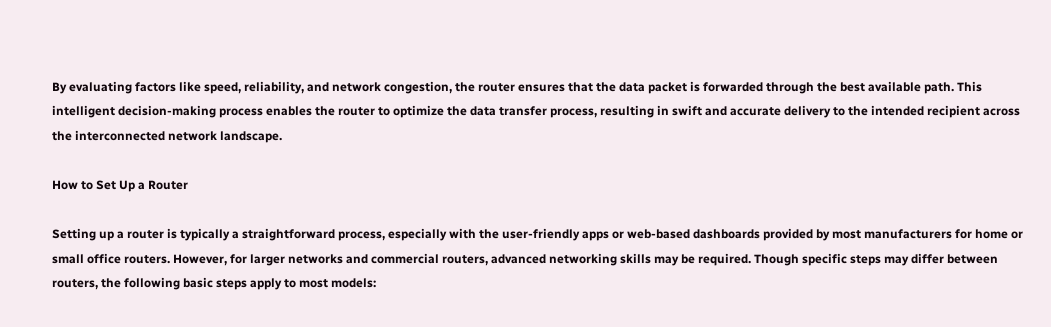By evaluating factors like speed, reliability, and network congestion, the router ensures that the data packet is forwarded through the best available path. This intelligent decision-making process enables the router to optimize the data transfer process, resulting in swift and accurate delivery to the intended recipient across the interconnected network landscape.

How to Set Up a Router

Setting up a router is typically a straightforward process, especially with the user-friendly apps or web-based dashboards provided by most manufacturers for home or small office routers. However, for larger networks and commercial routers, advanced networking skills may be required. Though specific steps may differ between routers, the following basic steps apply to most models: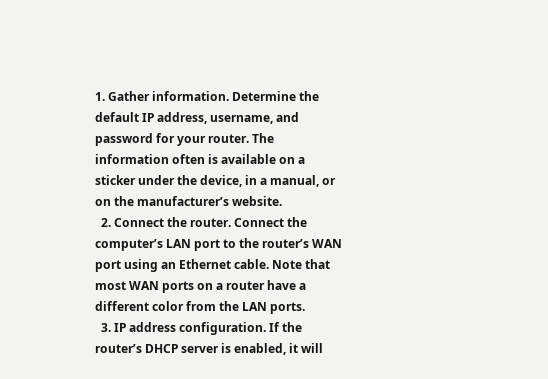1. Gather information. Determine the default IP address, username, and password for your router. The information often is available on a sticker under the device, in a manual, or on the manufacturer’s website.
  2. Connect the router. Connect the computer’s LAN port to the router’s WAN port using an Ethernet cable. Note that most WAN ports on a router have a different color from the LAN ports.
  3. IP address configuration. If the router’s DHCP server is enabled, it will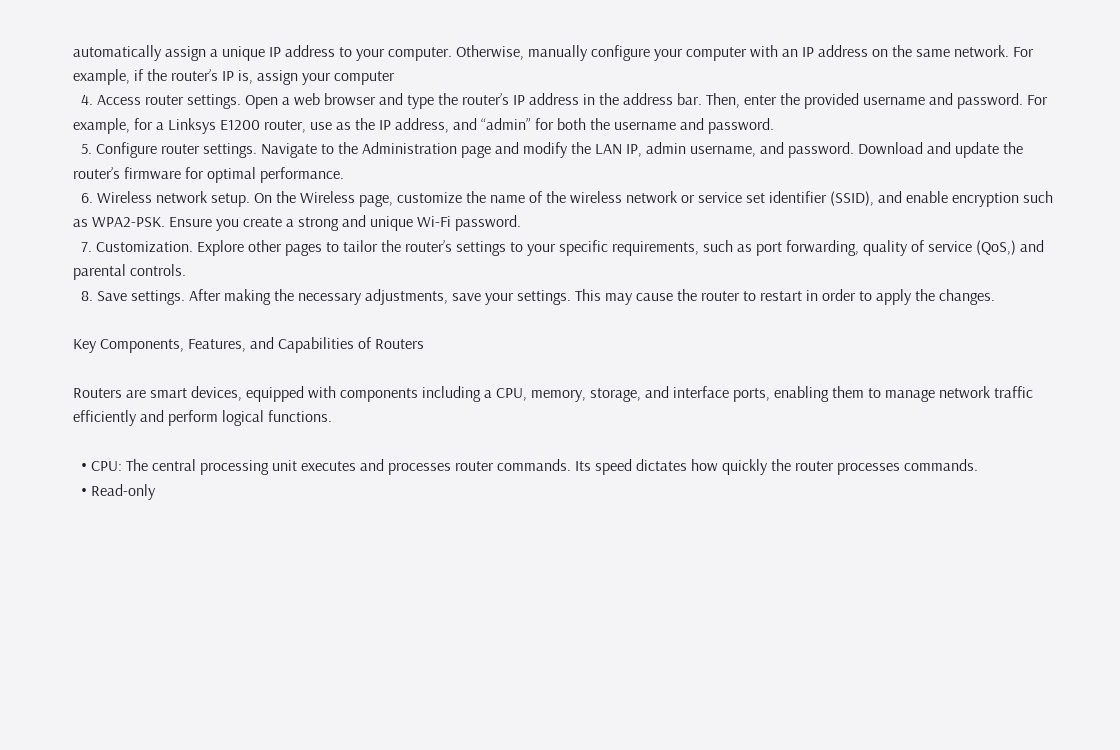automatically assign a unique IP address to your computer. Otherwise, manually configure your computer with an IP address on the same network. For example, if the router’s IP is, assign your computer
  4. Access router settings. Open a web browser and type the router’s IP address in the address bar. Then, enter the provided username and password. For example, for a Linksys E1200 router, use as the IP address, and “admin” for both the username and password.
  5. Configure router settings. Navigate to the Administration page and modify the LAN IP, admin username, and password. Download and update the router’s firmware for optimal performance.
  6. Wireless network setup. On the Wireless page, customize the name of the wireless network or service set identifier (SSID), and enable encryption such as WPA2-PSK. Ensure you create a strong and unique Wi-Fi password.
  7. Customization. Explore other pages to tailor the router’s settings to your specific requirements, such as port forwarding, quality of service (QoS,) and parental controls.
  8. Save settings. After making the necessary adjustments, save your settings. This may cause the router to restart in order to apply the changes.

Key Components, Features, and Capabilities of Routers

Routers are smart devices, equipped with components including a CPU, memory, storage, and interface ports, enabling them to manage network traffic efficiently and perform logical functions.

  • CPU: The central processing unit executes and processes router commands. Its speed dictates how quickly the router processes commands.
  • Read-only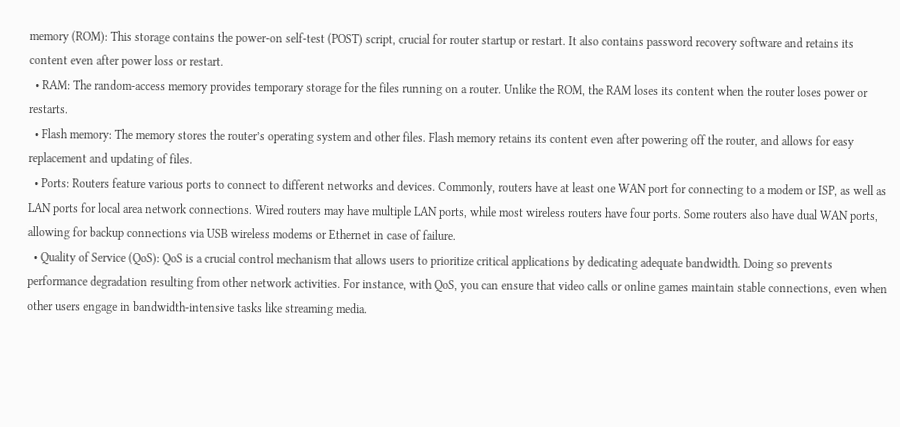memory (ROM): This storage contains the power-on self-test (POST) script, crucial for router startup or restart. It also contains password recovery software and retains its content even after power loss or restart.
  • RAM: The random-access memory provides temporary storage for the files running on a router. Unlike the ROM, the RAM loses its content when the router loses power or restarts.
  • Flash memory: The memory stores the router’s operating system and other files. Flash memory retains its content even after powering off the router, and allows for easy replacement and updating of files.
  • Ports: Routers feature various ports to connect to different networks and devices. Commonly, routers have at least one WAN port for connecting to a modem or ISP, as well as LAN ports for local area network connections. Wired routers may have multiple LAN ports, while most wireless routers have four ports. Some routers also have dual WAN ports, allowing for backup connections via USB wireless modems or Ethernet in case of failure.
  • Quality of Service (QoS): QoS is a crucial control mechanism that allows users to prioritize critical applications by dedicating adequate bandwidth. Doing so prevents performance degradation resulting from other network activities. For instance, with QoS, you can ensure that video calls or online games maintain stable connections, even when other users engage in bandwidth-intensive tasks like streaming media.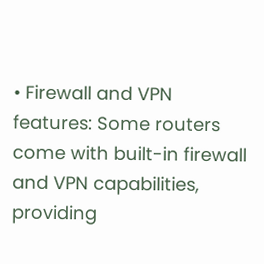• Firewall and VPN features: Some routers come with built-in firewall and VPN capabilities, providing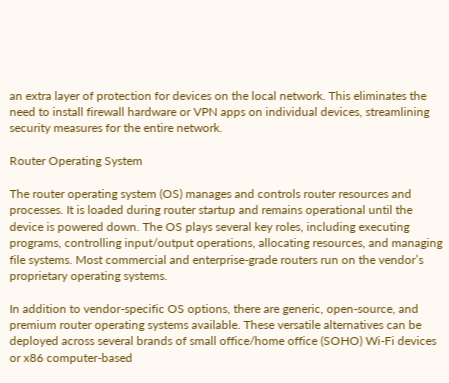an extra layer of protection for devices on the local network. This eliminates the need to install firewall hardware or VPN apps on individual devices, streamlining security measures for the entire network.

Router Operating System

The router operating system (OS) manages and controls router resources and processes. It is loaded during router startup and remains operational until the device is powered down. The OS plays several key roles, including executing programs, controlling input/output operations, allocating resources, and managing file systems. Most commercial and enterprise-grade routers run on the vendor’s proprietary operating systems.

In addition to vendor-specific OS options, there are generic, open-source, and premium router operating systems available. These versatile alternatives can be deployed across several brands of small office/home office (SOHO) Wi-Fi devices or x86 computer-based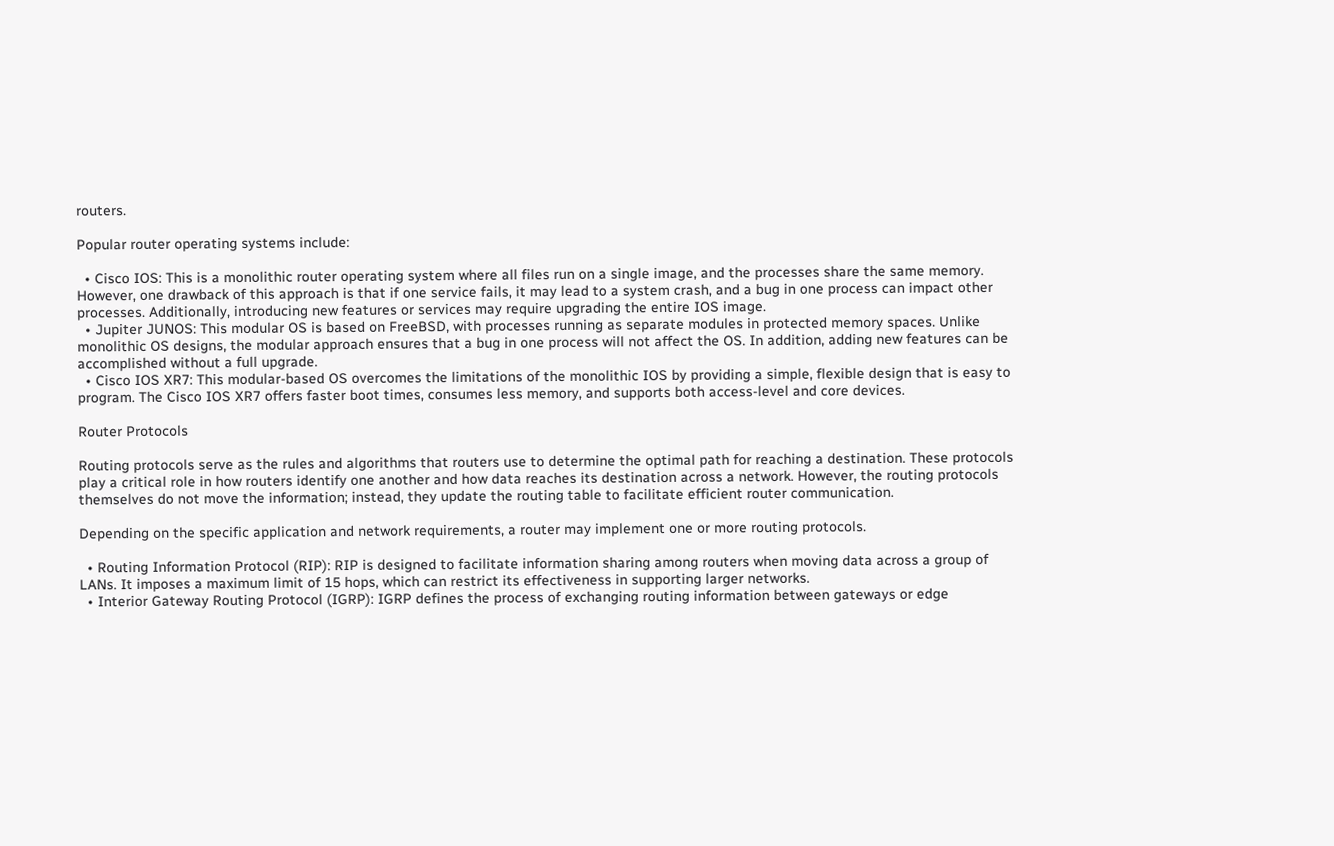routers.

Popular router operating systems include:

  • Cisco IOS: This is a monolithic router operating system where all files run on a single image, and the processes share the same memory. However, one drawback of this approach is that if one service fails, it may lead to a system crash, and a bug in one process can impact other processes. Additionally, introducing new features or services may require upgrading the entire IOS image.
  • Jupiter JUNOS: This modular OS is based on FreeBSD, with processes running as separate modules in protected memory spaces. Unlike monolithic OS designs, the modular approach ensures that a bug in one process will not affect the OS. In addition, adding new features can be accomplished without a full upgrade.
  • Cisco IOS XR7: This modular-based OS overcomes the limitations of the monolithic IOS by providing a simple, flexible design that is easy to program. The Cisco IOS XR7 offers faster boot times, consumes less memory, and supports both access-level and core devices.

Router Protocols

Routing protocols serve as the rules and algorithms that routers use to determine the optimal path for reaching a destination. These protocols play a critical role in how routers identify one another and how data reaches its destination across a network. However, the routing protocols themselves do not move the information; instead, they update the routing table to facilitate efficient router communication.

Depending on the specific application and network requirements, a router may implement one or more routing protocols.

  • Routing Information Protocol (RIP): RIP is designed to facilitate information sharing among routers when moving data across a group of LANs. It imposes a maximum limit of 15 hops, which can restrict its effectiveness in supporting larger networks.
  • Interior Gateway Routing Protocol (IGRP): IGRP defines the process of exchanging routing information between gateways or edge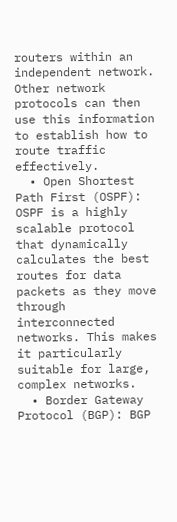routers within an independent network. Other network protocols can then use this information to establish how to route traffic effectively.
  • Open Shortest Path First (OSPF): OSPF is a highly scalable protocol that dynamically calculates the best routes for data packets as they move through interconnected networks. This makes it particularly suitable for large, complex networks.
  • Border Gateway Protocol (BGP): BGP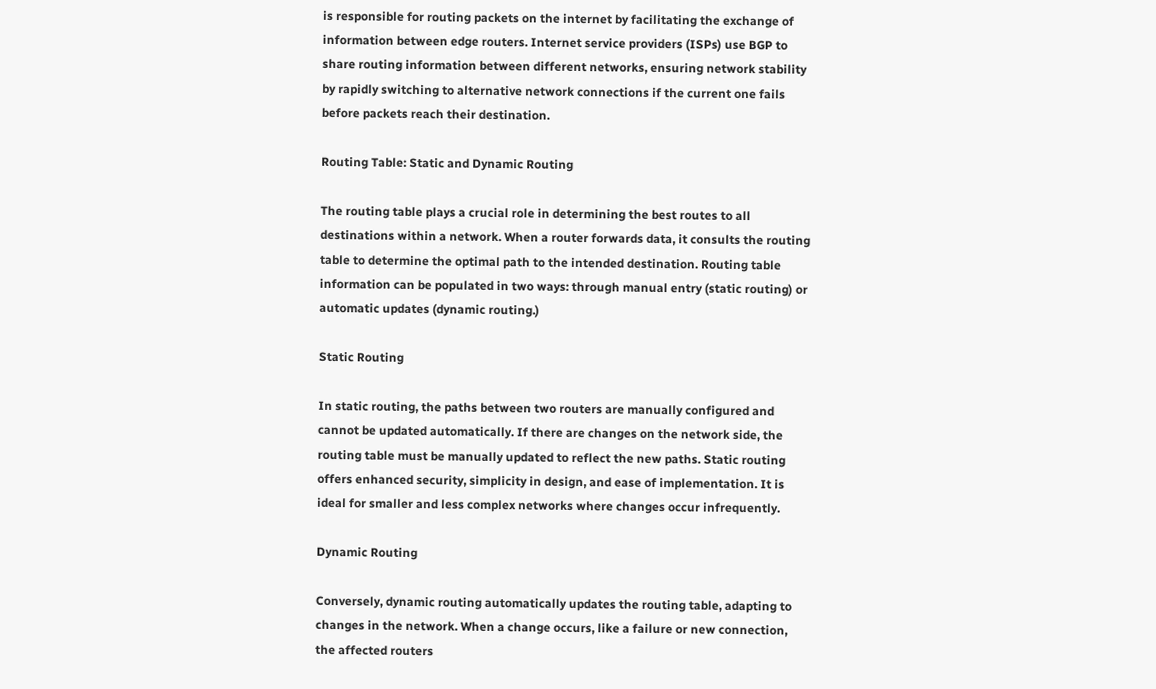is responsible for routing packets on the internet by facilitating the exchange of information between edge routers. Internet service providers (ISPs) use BGP to share routing information between different networks, ensuring network stability by rapidly switching to alternative network connections if the current one fails before packets reach their destination.

Routing Table: Static and Dynamic Routing

The routing table plays a crucial role in determining the best routes to all destinations within a network. When a router forwards data, it consults the routing table to determine the optimal path to the intended destination. Routing table information can be populated in two ways: through manual entry (static routing) or automatic updates (dynamic routing.)

Static Routing

In static routing, the paths between two routers are manually configured and cannot be updated automatically. If there are changes on the network side, the routing table must be manually updated to reflect the new paths. Static routing offers enhanced security, simplicity in design, and ease of implementation. It is ideal for smaller and less complex networks where changes occur infrequently.

Dynamic Routing

Conversely, dynamic routing automatically updates the routing table, adapting to changes in the network. When a change occurs, like a failure or new connection, the affected routers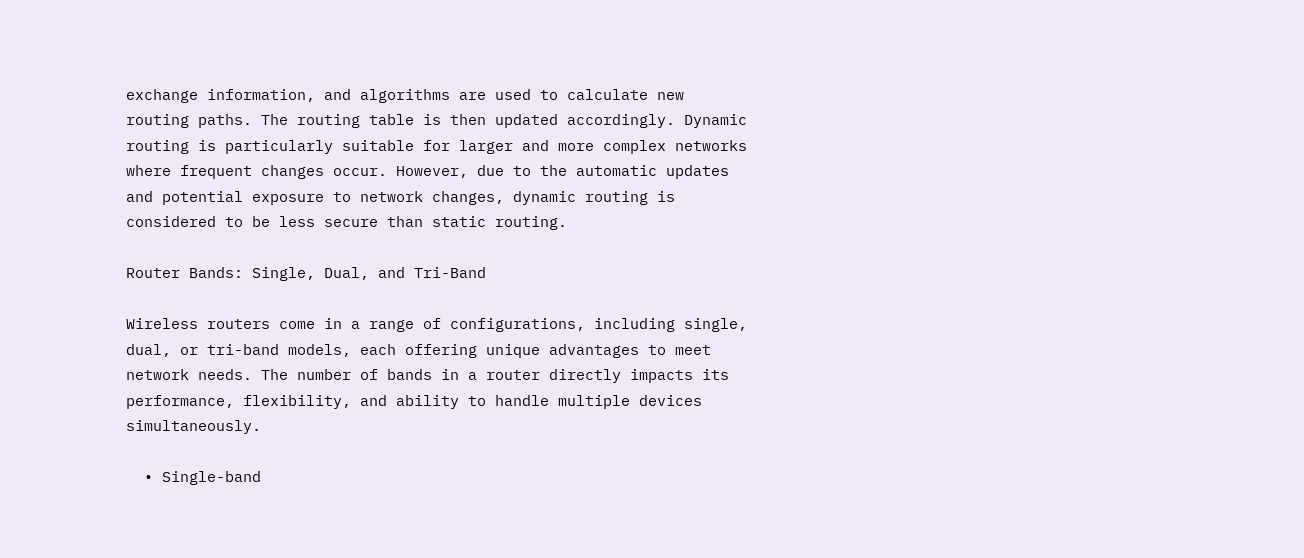exchange information, and algorithms are used to calculate new routing paths. The routing table is then updated accordingly. Dynamic routing is particularly suitable for larger and more complex networks where frequent changes occur. However, due to the automatic updates and potential exposure to network changes, dynamic routing is considered to be less secure than static routing.

Router Bands: Single, Dual, and Tri-Band

Wireless routers come in a range of configurations, including single, dual, or tri-band models, each offering unique advantages to meet network needs. The number of bands in a router directly impacts its performance, flexibility, and ability to handle multiple devices simultaneously.

  • Single-band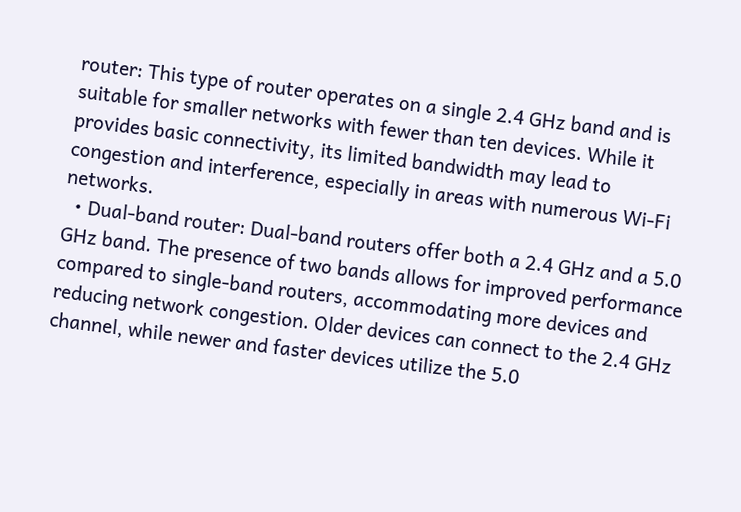router: This type of router operates on a single 2.4 GHz band and is suitable for smaller networks with fewer than ten devices. While it provides basic connectivity, its limited bandwidth may lead to congestion and interference, especially in areas with numerous Wi-Fi networks.
  • Dual-band router: Dual-band routers offer both a 2.4 GHz and a 5.0 GHz band. The presence of two bands allows for improved performance compared to single-band routers, accommodating more devices and reducing network congestion. Older devices can connect to the 2.4 GHz channel, while newer and faster devices utilize the 5.0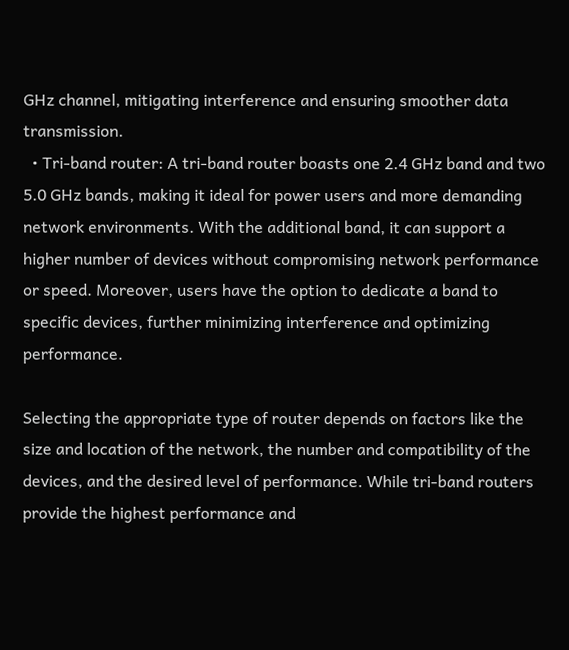GHz channel, mitigating interference and ensuring smoother data transmission.
  • Tri-band router: A tri-band router boasts one 2.4 GHz band and two 5.0 GHz bands, making it ideal for power users and more demanding network environments. With the additional band, it can support a higher number of devices without compromising network performance or speed. Moreover, users have the option to dedicate a band to specific devices, further minimizing interference and optimizing performance.

Selecting the appropriate type of router depends on factors like the size and location of the network, the number and compatibility of the devices, and the desired level of performance. While tri-band routers provide the highest performance and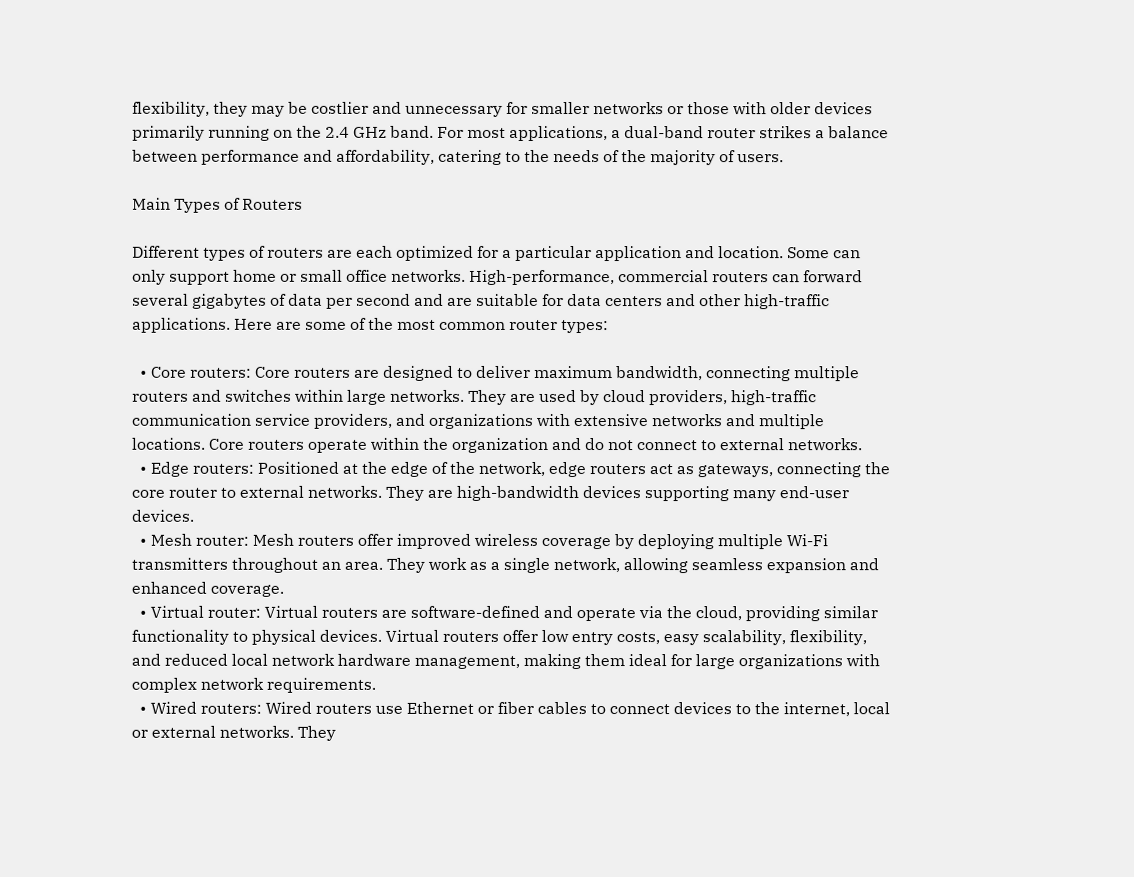flexibility, they may be costlier and unnecessary for smaller networks or those with older devices primarily running on the 2.4 GHz band. For most applications, a dual-band router strikes a balance between performance and affordability, catering to the needs of the majority of users.

Main Types of Routers

Different types of routers are each optimized for a particular application and location. Some can only support home or small office networks. High-performance, commercial routers can forward several gigabytes of data per second and are suitable for data centers and other high-traffic applications. Here are some of the most common router types:

  • Core routers: Core routers are designed to deliver maximum bandwidth, connecting multiple routers and switches within large networks. They are used by cloud providers, high-traffic communication service providers, and organizations with extensive networks and multiple locations. Core routers operate within the organization and do not connect to external networks.
  • Edge routers: Positioned at the edge of the network, edge routers act as gateways, connecting the core router to external networks. They are high-bandwidth devices supporting many end-user devices.
  • Mesh router: Mesh routers offer improved wireless coverage by deploying multiple Wi-Fi transmitters throughout an area. They work as a single network, allowing seamless expansion and enhanced coverage.
  • Virtual router: Virtual routers are software-defined and operate via the cloud, providing similar functionality to physical devices. Virtual routers offer low entry costs, easy scalability, flexibility, and reduced local network hardware management, making them ideal for large organizations with complex network requirements.
  • Wired routers: Wired routers use Ethernet or fiber cables to connect devices to the internet, local or external networks. They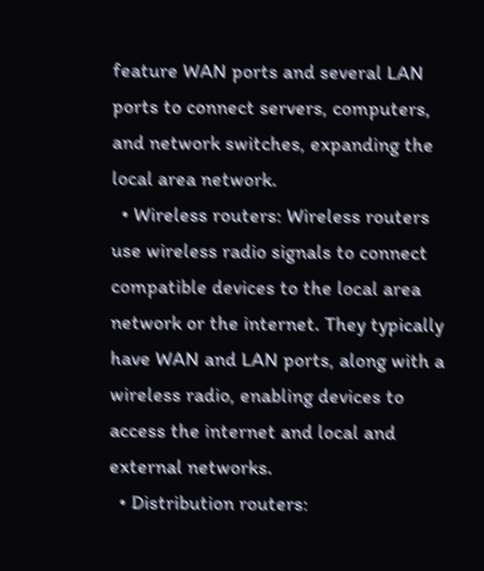feature WAN ports and several LAN ports to connect servers, computers, and network switches, expanding the local area network.
  • Wireless routers: Wireless routers use wireless radio signals to connect compatible devices to the local area network or the internet. They typically have WAN and LAN ports, along with a wireless radio, enabling devices to access the internet and local and external networks.
  • Distribution routers: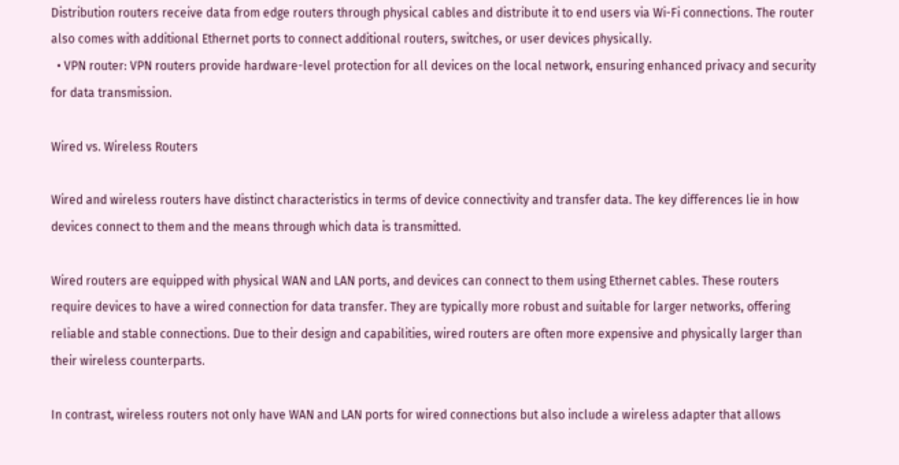Distribution routers receive data from edge routers through physical cables and distribute it to end users via Wi-Fi connections. The router also comes with additional Ethernet ports to connect additional routers, switches, or user devices physically.
  • VPN router: VPN routers provide hardware-level protection for all devices on the local network, ensuring enhanced privacy and security for data transmission.

Wired vs. Wireless Routers

Wired and wireless routers have distinct characteristics in terms of device connectivity and transfer data. The key differences lie in how devices connect to them and the means through which data is transmitted.

Wired routers are equipped with physical WAN and LAN ports, and devices can connect to them using Ethernet cables. These routers require devices to have a wired connection for data transfer. They are typically more robust and suitable for larger networks, offering reliable and stable connections. Due to their design and capabilities, wired routers are often more expensive and physically larger than their wireless counterparts.

In contrast, wireless routers not only have WAN and LAN ports for wired connections but also include a wireless adapter that allows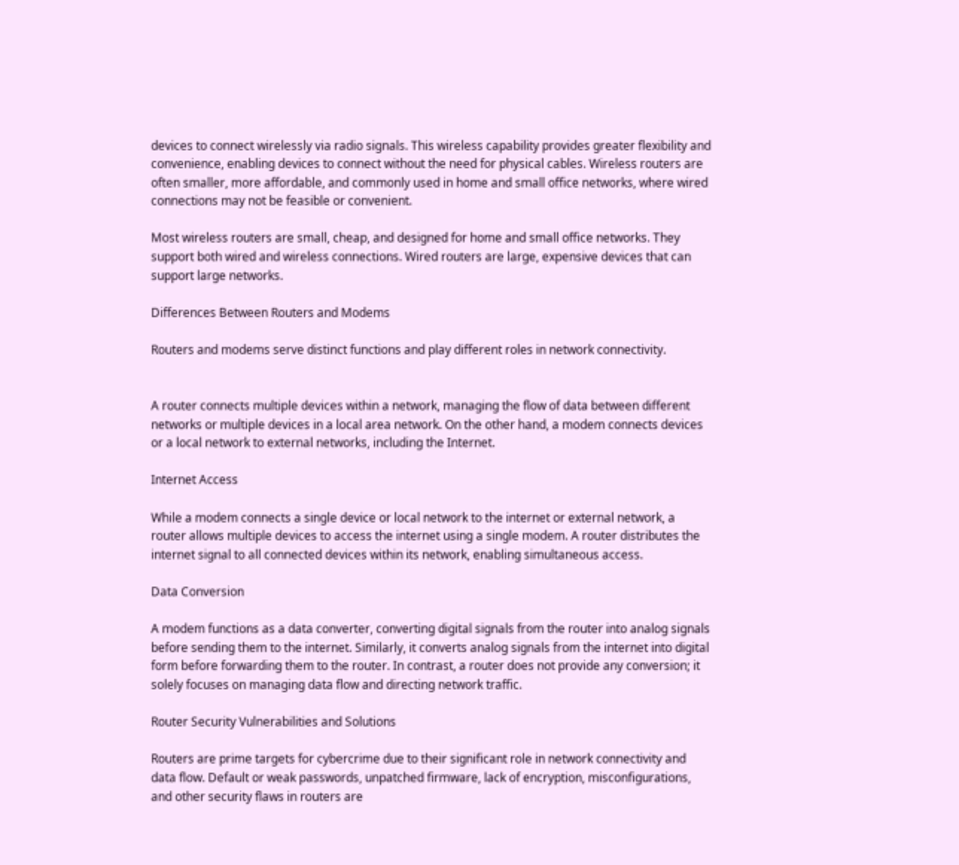devices to connect wirelessly via radio signals. This wireless capability provides greater flexibility and convenience, enabling devices to connect without the need for physical cables. Wireless routers are often smaller, more affordable, and commonly used in home and small office networks, where wired connections may not be feasible or convenient.

Most wireless routers are small, cheap, and designed for home and small office networks. They support both wired and wireless connections. Wired routers are large, expensive devices that can support large networks.

Differences Between Routers and Modems

Routers and modems serve distinct functions and play different roles in network connectivity.


A router connects multiple devices within a network, managing the flow of data between different networks or multiple devices in a local area network. On the other hand, a modem connects devices or a local network to external networks, including the Internet.

Internet Access

While a modem connects a single device or local network to the internet or external network, a router allows multiple devices to access the internet using a single modem. A router distributes the internet signal to all connected devices within its network, enabling simultaneous access.

Data Conversion

A modem functions as a data converter, converting digital signals from the router into analog signals before sending them to the internet. Similarly, it converts analog signals from the internet into digital form before forwarding them to the router. In contrast, a router does not provide any conversion; it solely focuses on managing data flow and directing network traffic.

Router Security Vulnerabilities and Solutions

Routers are prime targets for cybercrime due to their significant role in network connectivity and data flow. Default or weak passwords, unpatched firmware, lack of encryption, misconfigurations, and other security flaws in routers are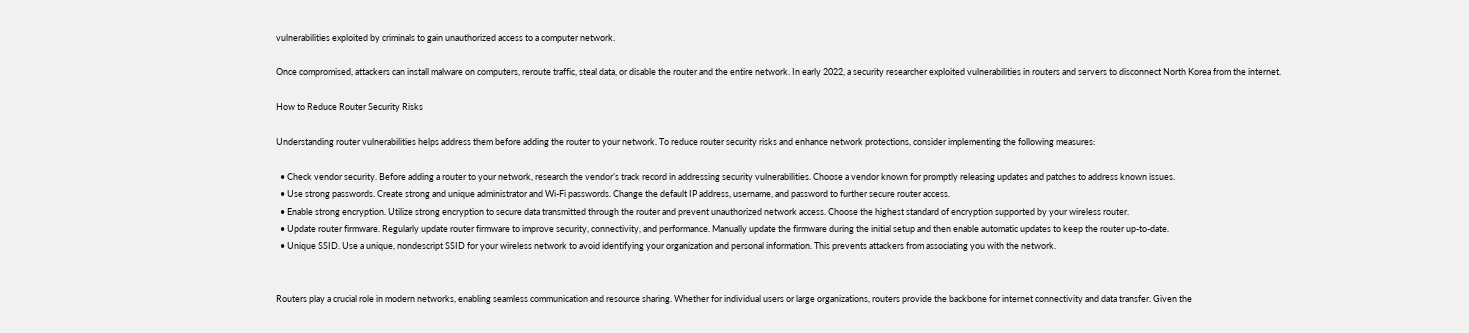vulnerabilities exploited by criminals to gain unauthorized access to a computer network.

Once compromised, attackers can install malware on computers, reroute traffic, steal data, or disable the router and the entire network. In early 2022, a security researcher exploited vulnerabilities in routers and servers to disconnect North Korea from the internet.

How to Reduce Router Security Risks

Understanding router vulnerabilities helps address them before adding the router to your network. To reduce router security risks and enhance network protections, consider implementing the following measures:

  • Check vendor security. Before adding a router to your network, research the vendor’s track record in addressing security vulnerabilities. Choose a vendor known for promptly releasing updates and patches to address known issues.
  • Use strong passwords. Create strong and unique administrator and Wi-Fi passwords. Change the default IP address, username, and password to further secure router access.
  • Enable strong encryption. Utilize strong encryption to secure data transmitted through the router and prevent unauthorized network access. Choose the highest standard of encryption supported by your wireless router.
  • Update router firmware. Regularly update router firmware to improve security, connectivity, and performance. Manually update the firmware during the initial setup and then enable automatic updates to keep the router up-to-date.
  • Unique SSID. Use a unique, nondescript SSID for your wireless network to avoid identifying your organization and personal information. This prevents attackers from associating you with the network.


Routers play a crucial role in modern networks, enabling seamless communication and resource sharing. Whether for individual users or large organizations, routers provide the backbone for internet connectivity and data transfer. Given the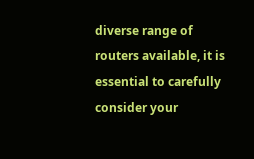diverse range of routers available, it is essential to carefully consider your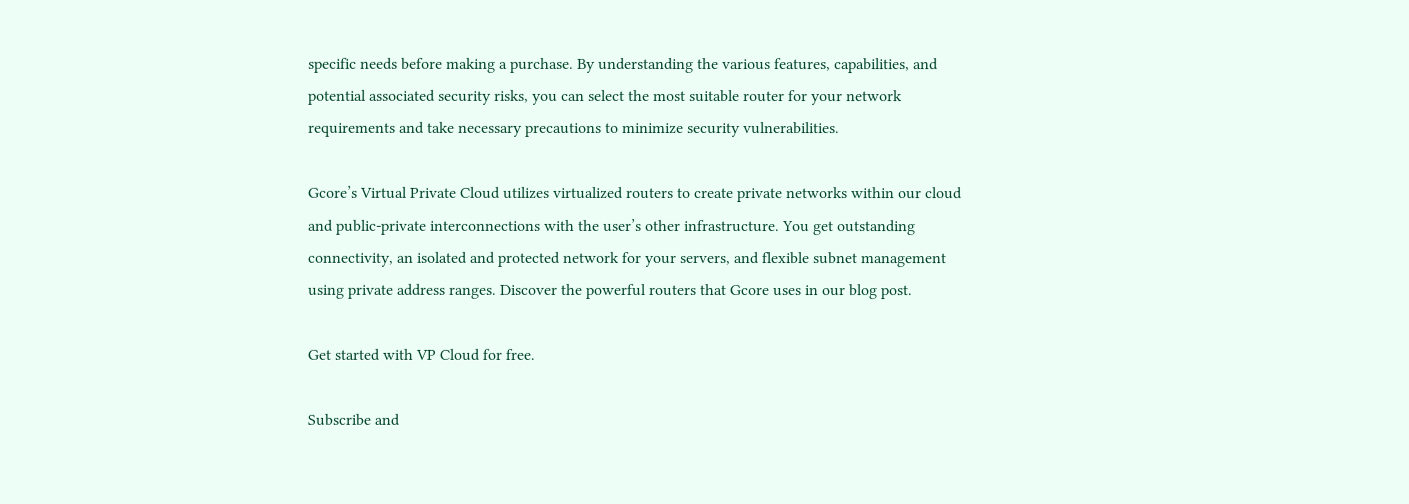specific needs before making a purchase. By understanding the various features, capabilities, and potential associated security risks, you can select the most suitable router for your network requirements and take necessary precautions to minimize security vulnerabilities.

Gcore’s Virtual Private Cloud utilizes virtualized routers to create private networks within our cloud and public-private interconnections with the user’s other infrastructure. You get outstanding connectivity, an isolated and protected network for your servers, and flexible subnet management using private address ranges. Discover the powerful routers that Gcore uses in our blog post.

Get started with VP Cloud for free.

Subscribe and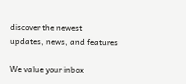discover the newest
updates, news, and features

We value your inbox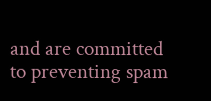and are committed to preventing spam